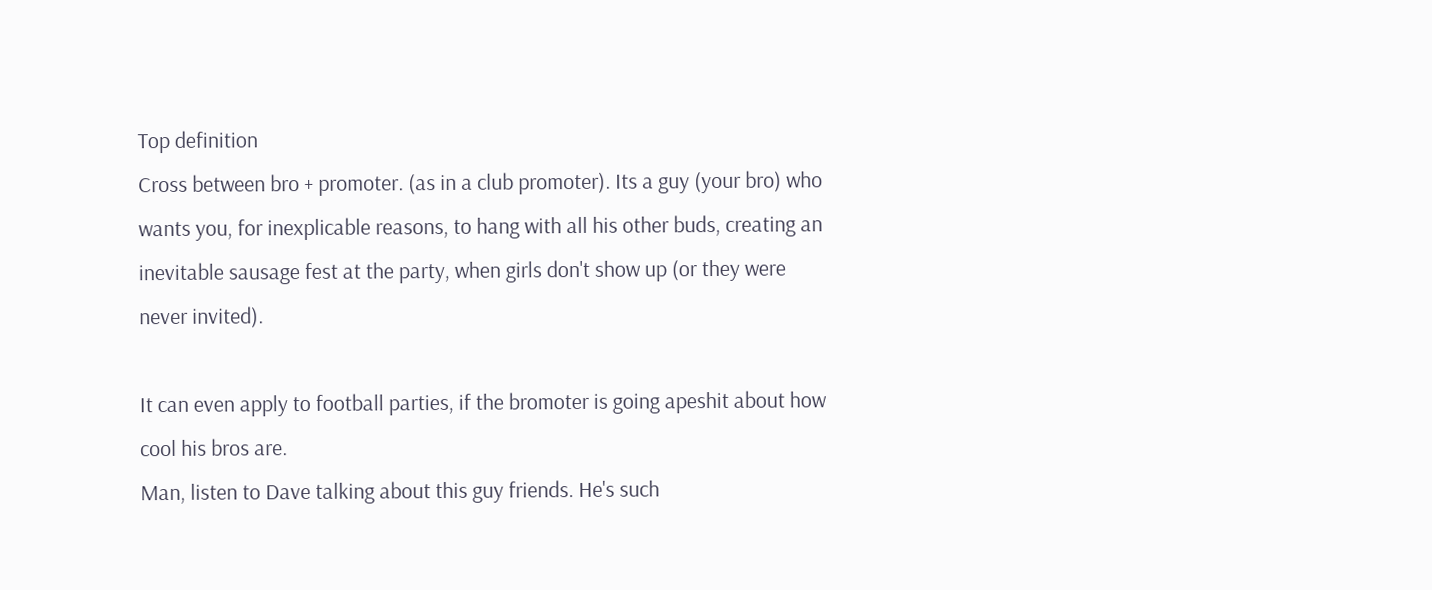Top definition
Cross between bro + promoter. (as in a club promoter). Its a guy (your bro) who wants you, for inexplicable reasons, to hang with all his other buds, creating an inevitable sausage fest at the party, when girls don't show up (or they were never invited).

It can even apply to football parties, if the bromoter is going apeshit about how cool his bros are.
Man, listen to Dave talking about this guy friends. He's such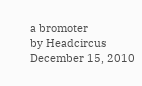a bromoter
by Headcircus December 15, 2010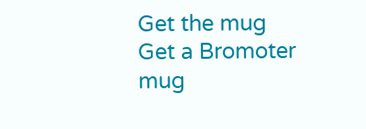Get the mug
Get a Bromoter mug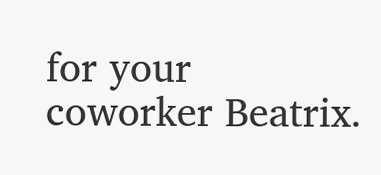for your coworker Beatrix.